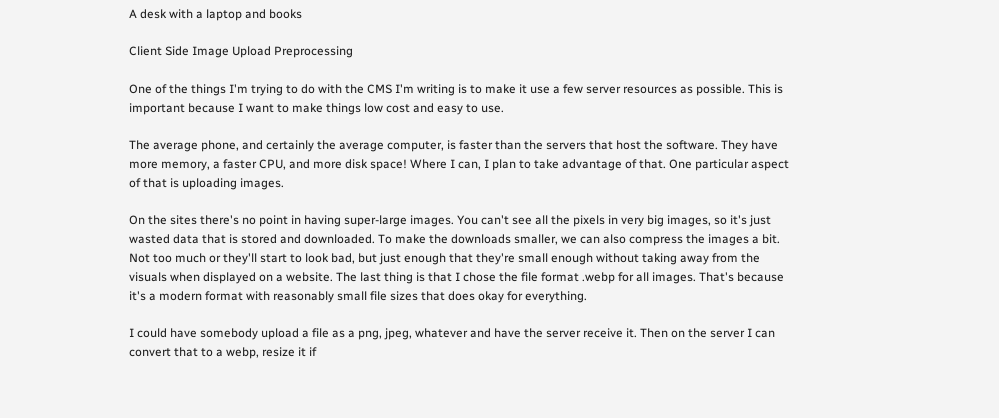A desk with a laptop and books

Client Side Image Upload Preprocessing

One of the things I'm trying to do with the CMS I'm writing is to make it use a few server resources as possible. This is important because I want to make things low cost and easy to use.

The average phone, and certainly the average computer, is faster than the servers that host the software. They have more memory, a faster CPU, and more disk space! Where I can, I plan to take advantage of that. One particular aspect of that is uploading images.

On the sites there's no point in having super-large images. You can't see all the pixels in very big images, so it's just wasted data that is stored and downloaded. To make the downloads smaller, we can also compress the images a bit. Not too much or they'll start to look bad, but just enough that they're small enough without taking away from the visuals when displayed on a website. The last thing is that I chose the file format .webp for all images. That's because it's a modern format with reasonably small file sizes that does okay for everything.

I could have somebody upload a file as a png, jpeg, whatever and have the server receive it. Then on the server I can convert that to a webp, resize it if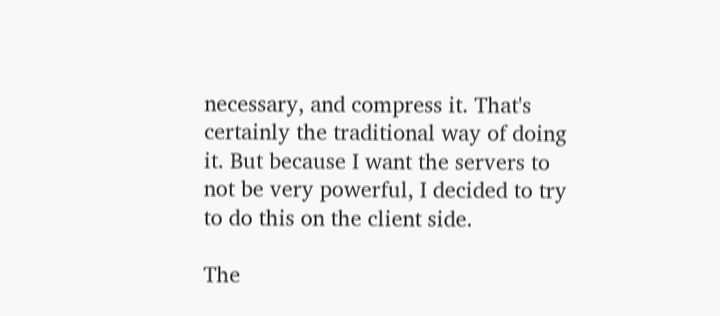necessary, and compress it. That's certainly the traditional way of doing it. But because I want the servers to not be very powerful, I decided to try to do this on the client side.

The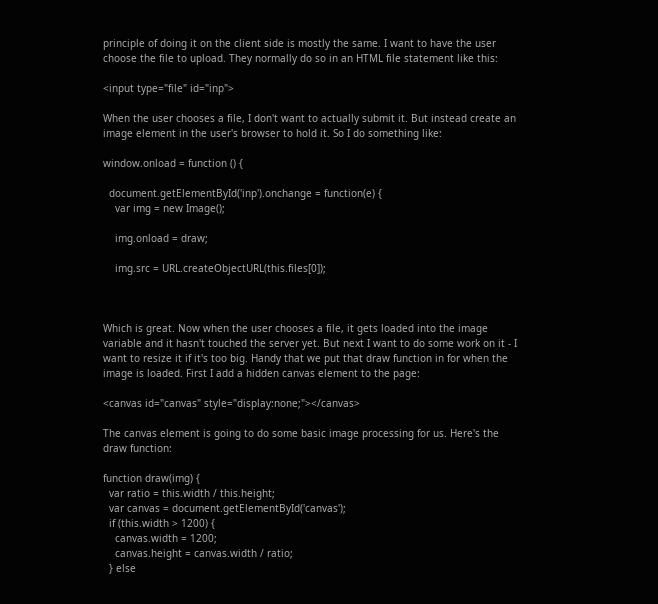principle of doing it on the client side is mostly the same. I want to have the user choose the file to upload. They normally do so in an HTML file statement like this:

<input type="file" id="inp">

When the user chooses a file, I don't want to actually submit it. But instead create an image element in the user's browser to hold it. So I do something like:

window.onload = function () {

  document.getElementById('inp').onchange = function(e) {
    var img = new Image();

    img.onload = draw;

    img.src = URL.createObjectURL(this.files[0]);



Which is great. Now when the user chooses a file, it gets loaded into the image variable and it hasn't touched the server yet. But next I want to do some work on it - I want to resize it if it's too big. Handy that we put that draw function in for when the image is loaded. First I add a hidden canvas element to the page:

<canvas id="canvas" style="display:none;"></canvas>

The canvas element is going to do some basic image processing for us. Here's the draw function:

function draw(img) {
  var ratio = this.width / this.height;
  var canvas = document.getElementById('canvas');
  if (this.width > 1200) {
    canvas.width = 1200;
    canvas.height = canvas.width / ratio;
  } else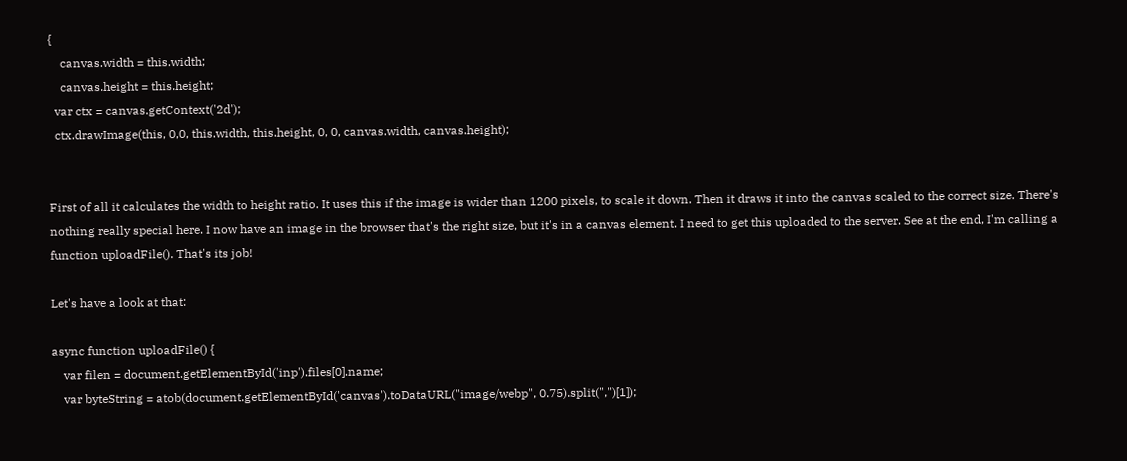{
    canvas.width = this.width;
    canvas.height = this.height;
  var ctx = canvas.getContext('2d');
  ctx.drawImage(this, 0,0, this.width, this.height, 0, 0, canvas.width, canvas.height);


First of all it calculates the width to height ratio. It uses this if the image is wider than 1200 pixels, to scale it down. Then it draws it into the canvas scaled to the correct size. There's nothing really special here. I now have an image in the browser that's the right size, but it's in a canvas element. I need to get this uploaded to the server. See at the end, I'm calling a function uploadFile(). That's its job!

Let's have a look at that:

async function uploadFile() {
    var filen = document.getElementById('inp').files[0].name;
    var byteString = atob(document.getElementById('canvas').toDataURL("image/webp", 0.75).split(",")[1]);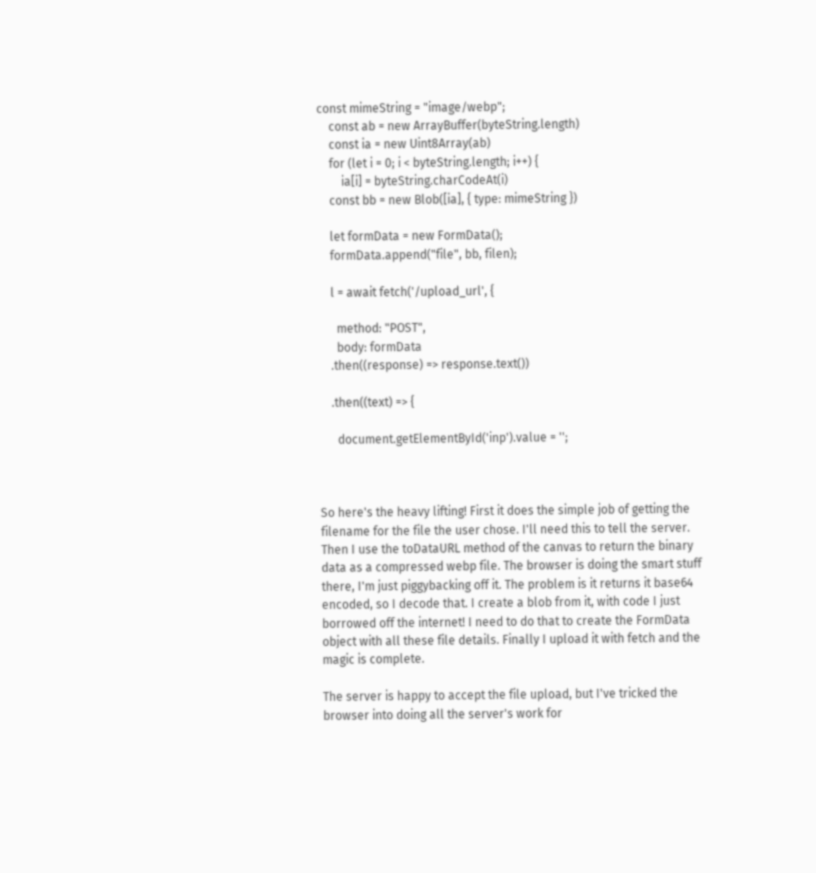const mimeString = "image/webp";
    const ab = new ArrayBuffer(byteString.length)
    const ia = new Uint8Array(ab)
    for (let i = 0; i < byteString.length; i++) {
        ia[i] = byteString.charCodeAt(i)
    const bb = new Blob([ia], { type: mimeString })

    let formData = new FormData();
    formData.append("file", bb, filen);

    l = await fetch('/upload_url', {

      method: "POST",
      body: formData
    .then((response) => response.text())

    .then((text) => {

      document.getElementById('inp').value = '';



So here's the heavy lifting! First it does the simple job of getting the filename for the file the user chose. I'll need this to tell the server. Then I use the toDataURL method of the canvas to return the binary data as a compressed webp file. The browser is doing the smart stuff there, I'm just piggybacking off it. The problem is it returns it base64 encoded, so I decode that. I create a blob from it, with code I just borrowed off the internet! I need to do that to create the FormData object with all these file details. Finally I upload it with fetch and the magic is complete.

The server is happy to accept the file upload, but I've tricked the browser into doing all the server's work for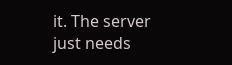it. The server just needs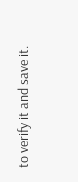to verify it and save it.